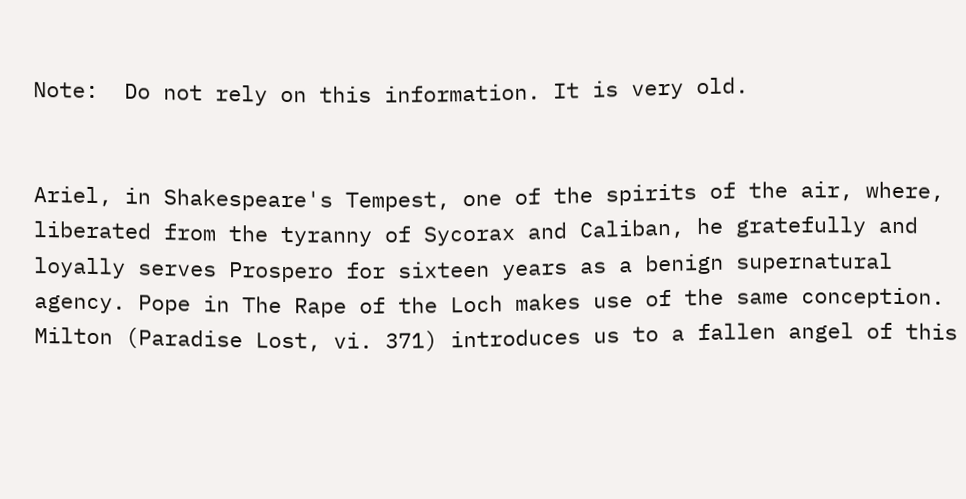Note:  Do not rely on this information. It is very old.


Ariel, in Shakespeare's Tempest, one of the spirits of the air, where, liberated from the tyranny of Sycorax and Caliban, he gratefully and loyally serves Prospero for sixteen years as a benign supernatural agency. Pope in The Rape of the Loch makes use of the same conception. Milton (Paradise Lost, vi. 371) introduces us to a fallen angel of this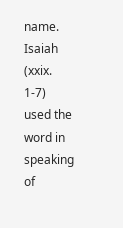name. Isaiah (xxix. 1-7) used the word in speaking of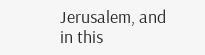Jerusalem, and in this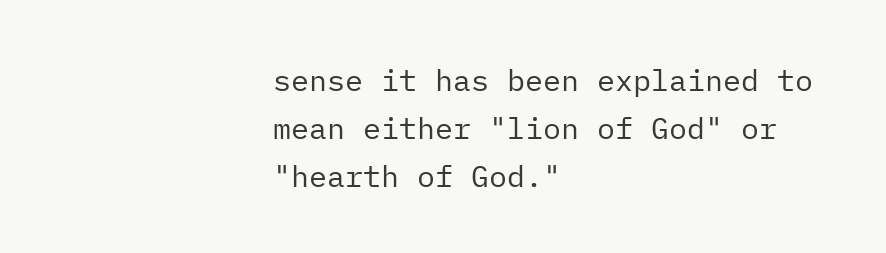sense it has been explained to mean either "lion of God" or "hearth of God."